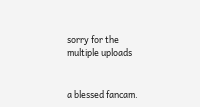sorry for the multiple uploads


a blessed fancam.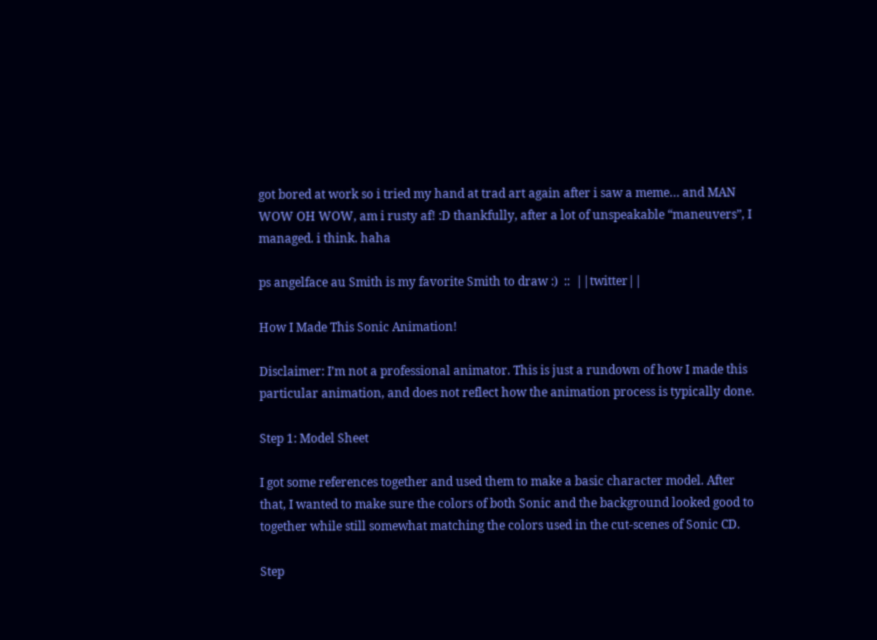got bored at work so i tried my hand at trad art again after i saw a meme… and MAN WOW OH WOW, am i rusty af! :D thankfully, after a lot of unspeakable “maneuvers”, I managed. i think. haha

ps angelface au Smith is my favorite Smith to draw :)  ::  ||twitter||

How I Made This Sonic Animation!

Disclaimer: I’m not a professional animator. This is just a rundown of how I made this particular animation, and does not reflect how the animation process is typically done.

Step 1: Model Sheet

I got some references together and used them to make a basic character model. After that, I wanted to make sure the colors of both Sonic and the background looked good to together while still somewhat matching the colors used in the cut-scenes of Sonic CD.

Step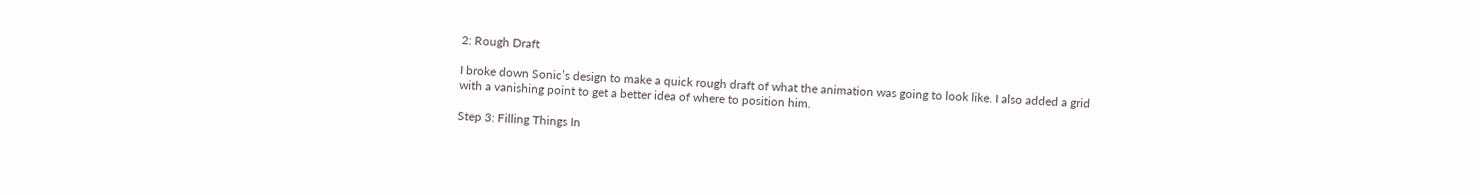2: Rough Draft

I broke down Sonic’s design to make a quick rough draft of what the animation was going to look like. I also added a grid with a vanishing point to get a better idea of where to position him.

Step 3: Filling Things In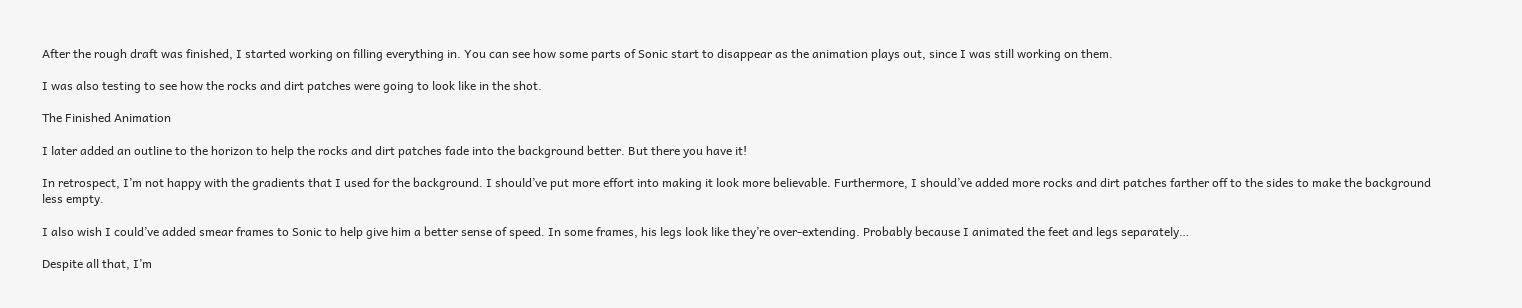After the rough draft was finished, I started working on filling everything in. You can see how some parts of Sonic start to disappear as the animation plays out, since I was still working on them.

I was also testing to see how the rocks and dirt patches were going to look like in the shot.

The Finished Animation

I later added an outline to the horizon to help the rocks and dirt patches fade into the background better. But there you have it!

In retrospect, I’m not happy with the gradients that I used for the background. I should’ve put more effort into making it look more believable. Furthermore, I should’ve added more rocks and dirt patches farther off to the sides to make the background less empty.

I also wish I could’ve added smear frames to Sonic to help give him a better sense of speed. In some frames, his legs look like they’re over-extending. Probably because I animated the feet and legs separately…

Despite all that, I’m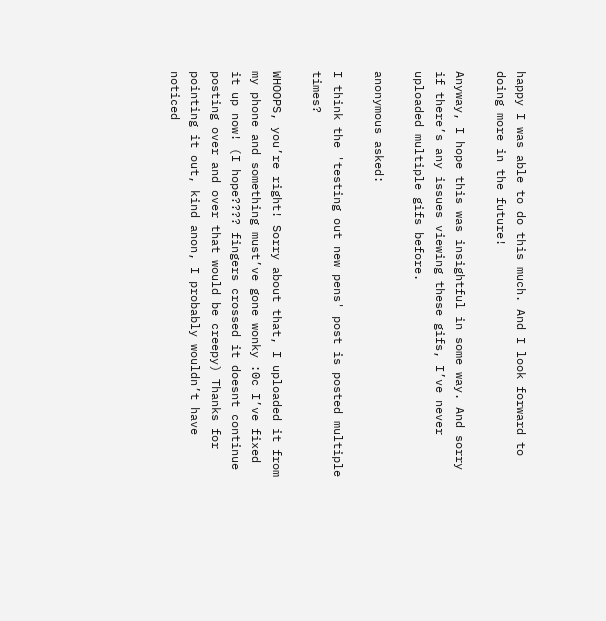happy I was able to do this much. And I look forward to doing more in the future!

Anyway, I hope this was insightful in some way. And sorry if there’s any issues viewing these gifs, I’ve never uploaded multiple gifs before.

anonymous asked:

I think the 'testing out new pens' post is posted multiple times?

WHOOPS, you’re right! Sorry about that, I uploaded it from my phone and something must’ve gone wonky :0c I’ve fixed it up now! (I hope???? fingers crossed it doesnt continue posting over and over that would be creepy) Thanks for pointing it out, kind anon, I probably wouldn’t have noticed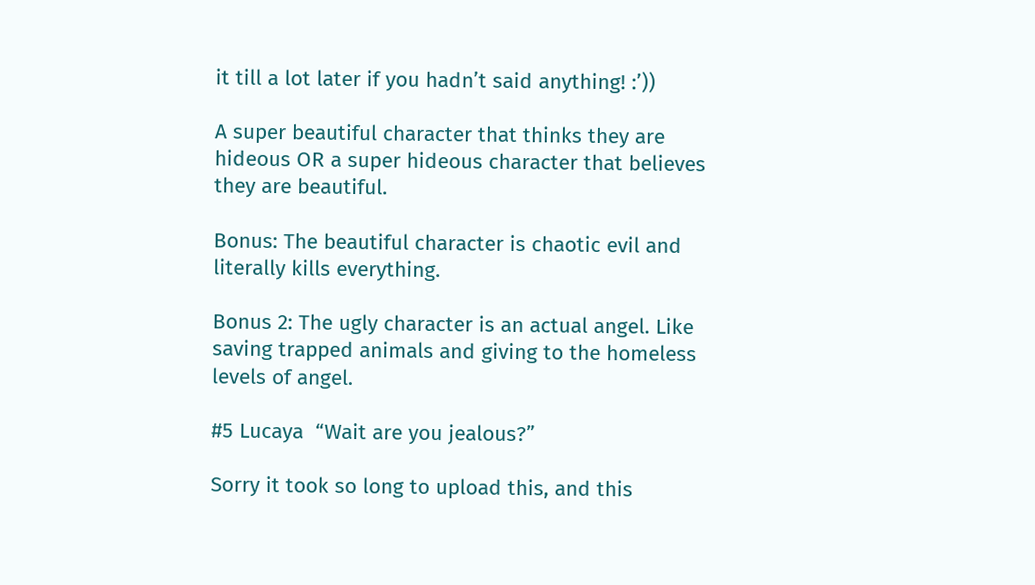it till a lot later if you hadn’t said anything! :’))

A super beautiful character that thinks they are hideous OR a super hideous character that believes they are beautiful.

Bonus: The beautiful character is chaotic evil and literally kills everything.

Bonus 2: The ugly character is an actual angel. Like saving trapped animals and giving to the homeless levels of angel.

#5 Lucaya  “Wait are you jealous?”

Sorry it took so long to upload this, and this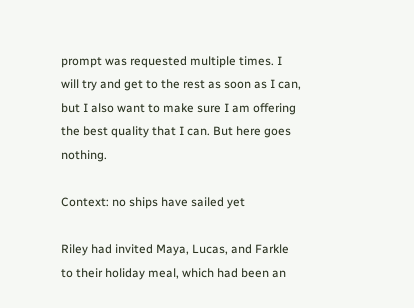prompt was requested multiple times. I will try and get to the rest as soon as I can, but I also want to make sure I am offering the best quality that I can. But here goes nothing.

Context: no ships have sailed yet

Riley had invited Maya, Lucas, and Farkle to their holiday meal, which had been an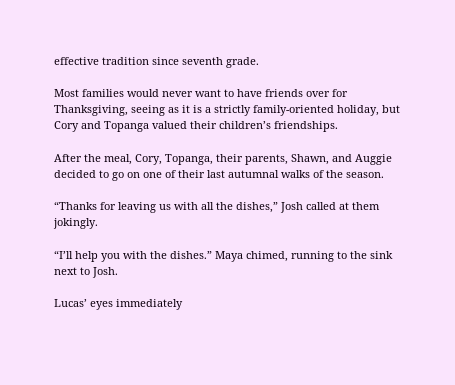effective tradition since seventh grade.

Most families would never want to have friends over for Thanksgiving, seeing as it is a strictly family-oriented holiday, but Cory and Topanga valued their children’s friendships.

After the meal, Cory, Topanga, their parents, Shawn, and Auggie decided to go on one of their last autumnal walks of the season.

“Thanks for leaving us with all the dishes,” Josh called at them jokingly.

“I’ll help you with the dishes.” Maya chimed, running to the sink next to Josh.

Lucas’ eyes immediately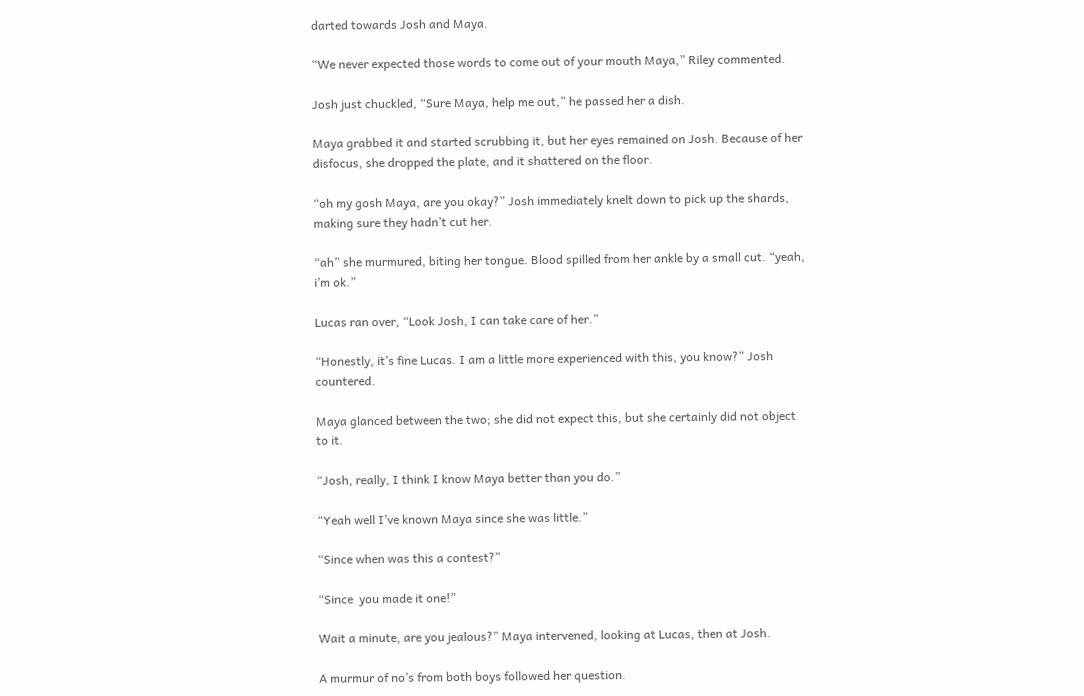darted towards Josh and Maya.

“We never expected those words to come out of your mouth Maya,” Riley commented.

Josh just chuckled, “Sure Maya, help me out,” he passed her a dish.

Maya grabbed it and started scrubbing it, but her eyes remained on Josh. Because of her disfocus, she dropped the plate, and it shattered on the floor.

“oh my gosh Maya, are you okay?” Josh immediately knelt down to pick up the shards, making sure they hadn’t cut her.

“ah” she murmured, biting her tongue. Blood spilled from her ankle by a small cut. “yeah, i’m ok.”

Lucas ran over, “Look Josh, I can take care of her.”

“Honestly, it’s fine Lucas. I am a little more experienced with this, you know?” Josh countered.

Maya glanced between the two; she did not expect this, but she certainly did not object to it.

“Josh, really, I think I know Maya better than you do.”

“Yeah well I’ve known Maya since she was little.”

“Since when was this a contest?”

“Since  you made it one!”

Wait a minute, are you jealous?” Maya intervened, looking at Lucas, then at Josh.

A murmur of no’s from both boys followed her question.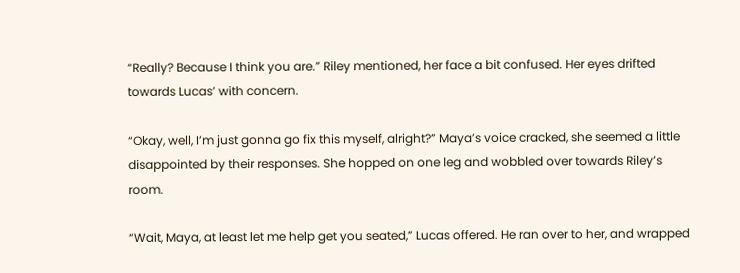“Really? Because I think you are.” Riley mentioned, her face a bit confused. Her eyes drifted towards Lucas’ with concern.

“Okay, well, I’m just gonna go fix this myself, alright?” Maya’s voice cracked, she seemed a little disappointed by their responses. She hopped on one leg and wobbled over towards Riley’s room.

“Wait, Maya, at least let me help get you seated,” Lucas offered. He ran over to her, and wrapped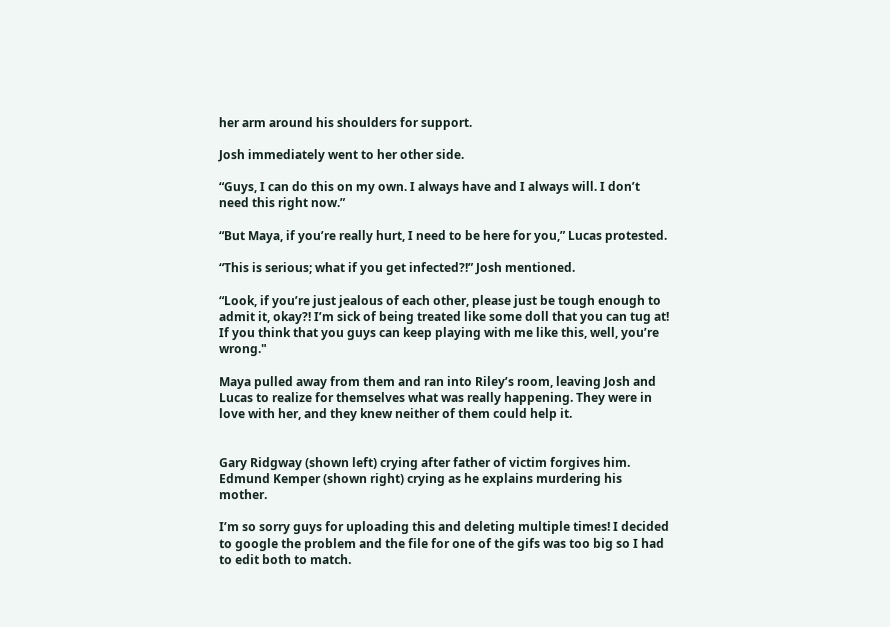her arm around his shoulders for support.

Josh immediately went to her other side.

“Guys, I can do this on my own. I always have and I always will. I don’t need this right now.”

“But Maya, if you’re really hurt, I need to be here for you,” Lucas protested.

“This is serious; what if you get infected?!” Josh mentioned.

“Look, if you’re just jealous of each other, please just be tough enough to admit it, okay?! I’m sick of being treated like some doll that you can tug at! If you think that you guys can keep playing with me like this, well, you’re wrong."

Maya pulled away from them and ran into Riley’s room, leaving Josh and Lucas to realize for themselves what was really happening. They were in love with her, and they knew neither of them could help it.


Gary Ridgway (shown left) crying after father of victim forgives him.
Edmund Kemper (shown right) crying as he explains murdering his mother.

I’m so sorry guys for uploading this and deleting multiple times! I decided to google the problem and the file for one of the gifs was too big so I had to edit both to match.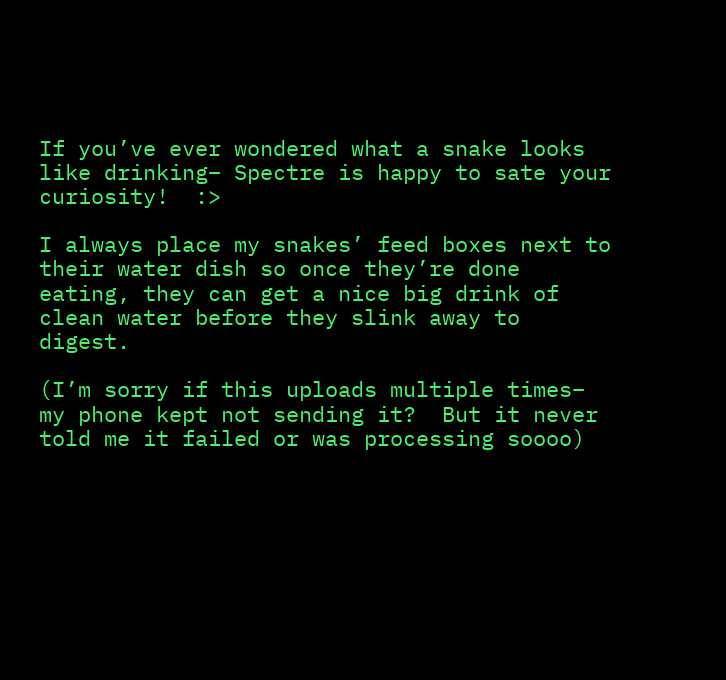If you’ve ever wondered what a snake looks like drinking– Spectre is happy to sate your curiosity!  :>

I always place my snakes’ feed boxes next to their water dish so once they’re done eating, they can get a nice big drink of clean water before they slink away to digest.

(I’m sorry if this uploads multiple times– my phone kept not sending it?  But it never told me it failed or was processing soooo)